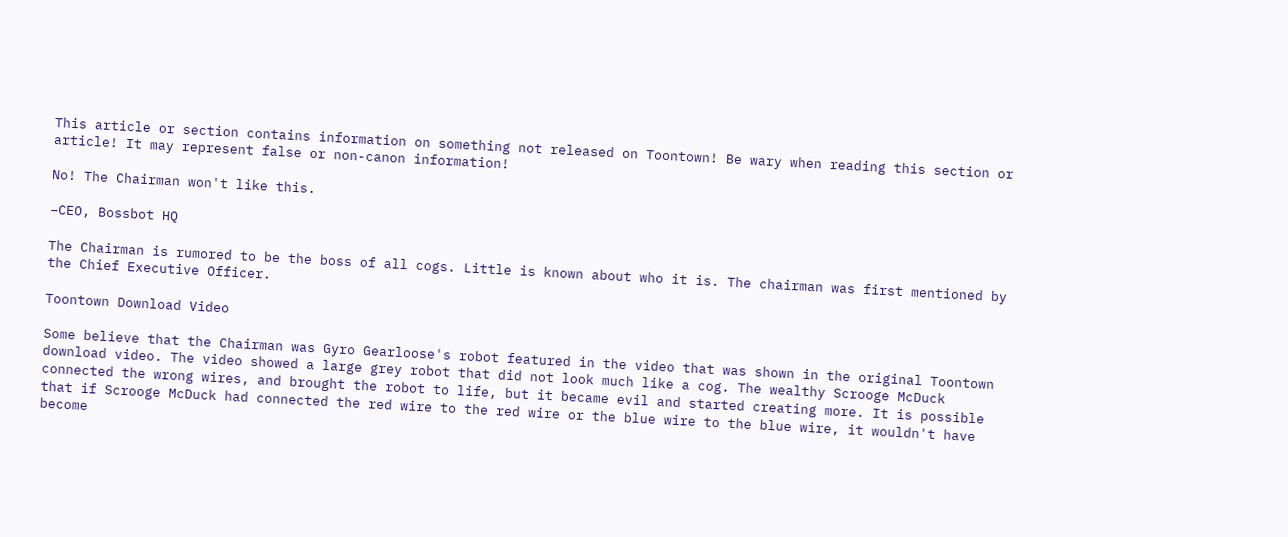This article or section contains information on something not released on Toontown! Be wary when reading this section or article! It may represent false or non-canon information!

No! The Chairman won't like this.

–CEO, Bossbot HQ

The Chairman is rumored to be the boss of all cogs. Little is known about who it is. The chairman was first mentioned by the Chief Executive Officer.

Toontown Download Video

Some believe that the Chairman was Gyro Gearloose's robot featured in the video that was shown in the original Toontown download video. The video showed a large grey robot that did not look much like a cog. The wealthy Scrooge McDuck connected the wrong wires, and brought the robot to life, but it became evil and started creating more. It is possible that if Scrooge McDuck had connected the red wire to the red wire or the blue wire to the blue wire, it wouldn't have become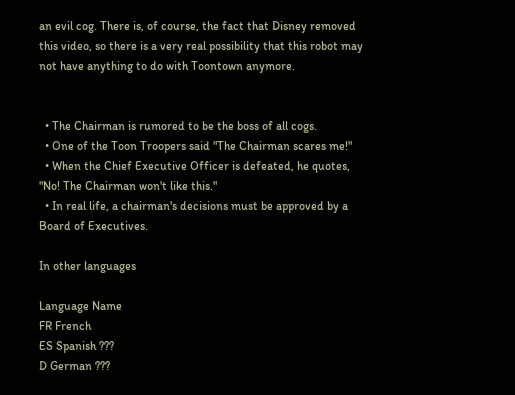an evil cog. There is, of course, the fact that Disney removed this video, so there is a very real possibility that this robot may not have anything to do with Toontown anymore.


  • The Chairman is rumored to be the boss of all cogs.
  • One of the Toon Troopers said "The Chairman scares me!"
  • When the Chief Executive Officer is defeated, he quotes, "No! The Chairman won't like this."
  • In real life, a chairman's decisions must be approved by a Board of Executives.

In other languages

Language Name
FR French
ES Spanish ???
D German ???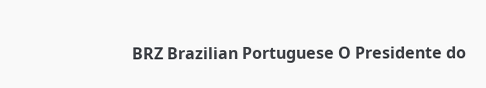BRZ Brazilian Portuguese O Presidente do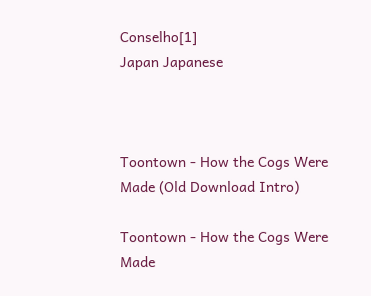Conselho[1]
Japan Japanese



Toontown - How the Cogs Were Made (Old Download Intro)

Toontown - How the Cogs Were Made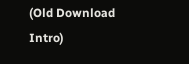(Old Download Intro)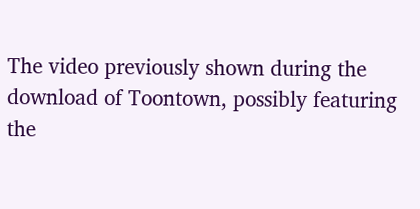The video previously shown during the download of Toontown, possibly featuring the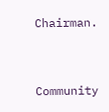Chairman.


Community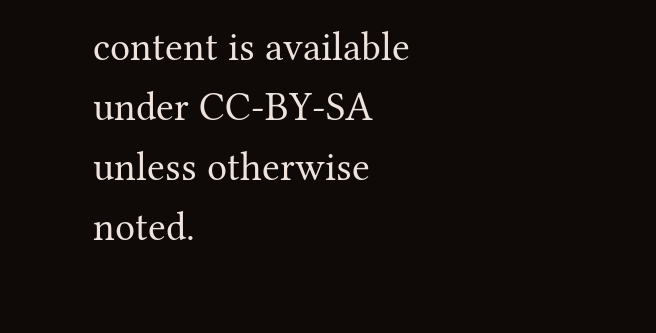content is available under CC-BY-SA unless otherwise noted.